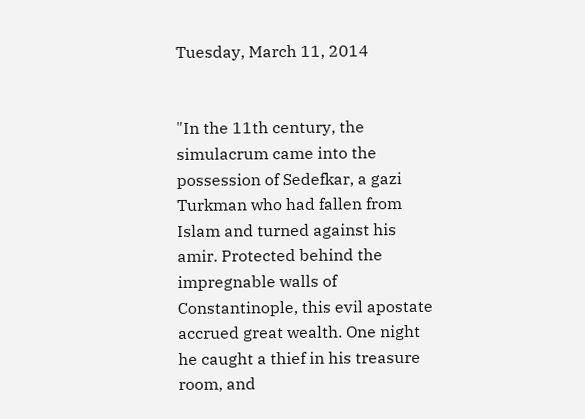Tuesday, March 11, 2014


"In the 11th century, the simulacrum came into the possession of Sedefkar, a gazi Turkman who had fallen from Islam and turned against his amir. Protected behind the impregnable walls of Constantinople, this evil apostate accrued great wealth. One night he caught a thief in his treasure room, and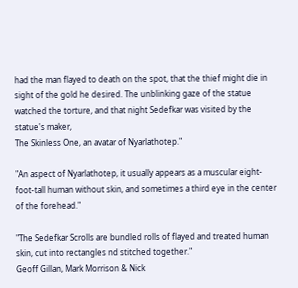had the man flayed to death on the spot, that the thief might die in sight of the gold he desired. The unblinking gaze of the statue watched the torture, and that night Sedefkar was visited by the statue's maker,
The Skinless One, an avatar of Nyarlathotep."

"An aspect of Nyarlathotep, it usually appears as a muscular eight-foot-tall human without skin, and sometimes a third eye in the center of the forehead."

"The Sedefkar Scrolls are bundled rolls of flayed and treated human skin, cut into rectangles nd stitched together."
Geoff Gillan, Mark Morrison & Nick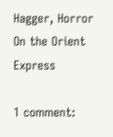Hagger, Horror On the Orient Express

1 comment: